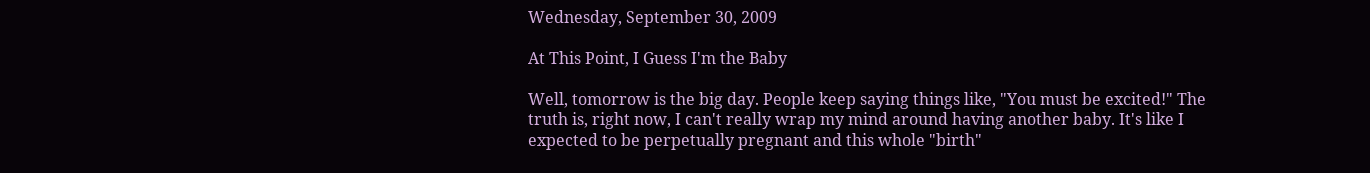Wednesday, September 30, 2009

At This Point, I Guess I'm the Baby

Well, tomorrow is the big day. People keep saying things like, "You must be excited!" The truth is, right now, I can't really wrap my mind around having another baby. It's like I expected to be perpetually pregnant and this whole "birth"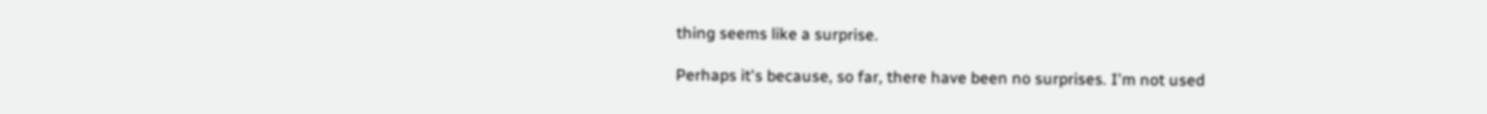thing seems like a surprise.

Perhaps it's because, so far, there have been no surprises. I'm not used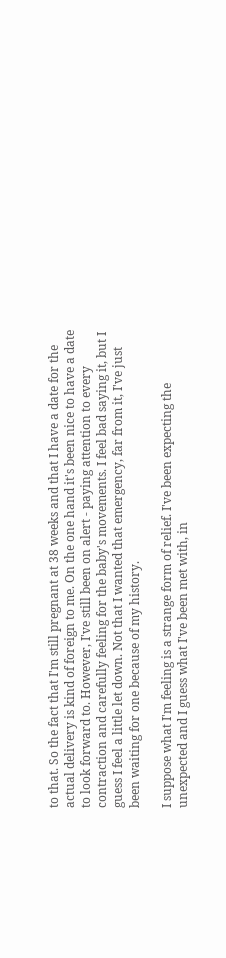to that. So the fact that I'm still pregnant at 38 weeks and that I have a date for the actual delivery is kind of foreign to me. On the one hand it's been nice to have a date to look forward to. However, I've still been on alert - paying attention to every contraction and carefully feeling for the baby's movements. I feel bad saying it, but I guess I feel a little let down. Not that I wanted that emergency, far from it, I've just been waiting for one because of my history.

I suppose what I'm feeling is a strange form of relief. I've been expecting the unexpected and I guess what I've been met with, in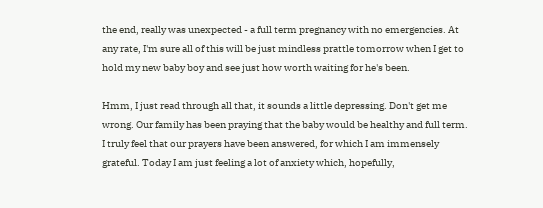the end, really was unexpected - a full term pregnancy with no emergencies. At any rate, I'm sure all of this will be just mindless prattle tomorrow when I get to hold my new baby boy and see just how worth waiting for he's been.

Hmm, I just read through all that, it sounds a little depressing. Don't get me wrong. Our family has been praying that the baby would be healthy and full term. I truly feel that our prayers have been answered, for which I am immensely grateful. Today I am just feeling a lot of anxiety which, hopefully,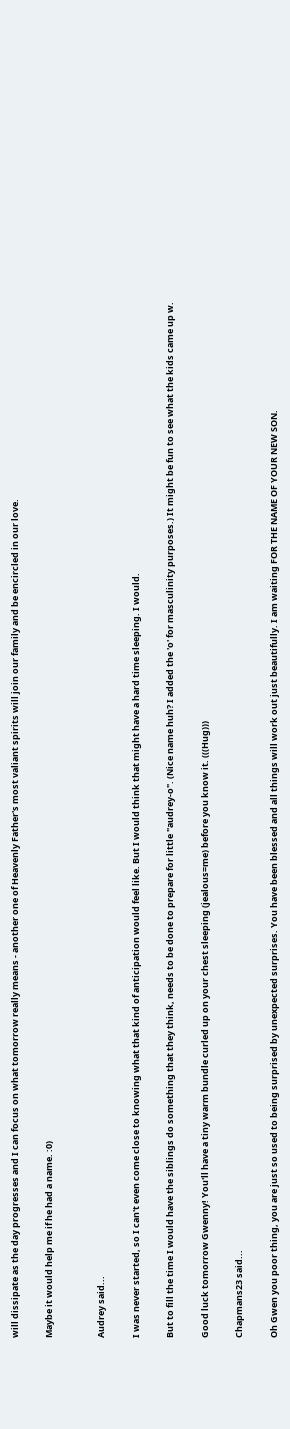will dissipate as the day progresses and I can focus on what tomorrow really means - another one of Heavenly Father's most valiant spirits will join our family and be encircled in our love.

Maybe it would help me if he had a name. :0)


Audrey said...

I was never started, so I can't even come close to knowing what that kind of anticipation would feel like. But I would think that might have a hard time sleeping. I would.

But to fill the time I would have the siblings do something that they think, needs to be done to prepare for little "audrey-o". (Nice name huh? I added the 'o' for masculinity purposes.) It might be fun to see what the kids came up w.

Good luck tomorrow Gwenny! You'll have a tiny warm bundle curled up on your chest sleeping (jealous=me) before you know it. (((Hug)))

Chapmans23 said...

Oh Gwen you poor thing, you are just so used to being surprised by unexpected surprises. You have been blessed and all things will work out just beautifully. I am waiting FOR THE NAME OF YOUR NEW SON.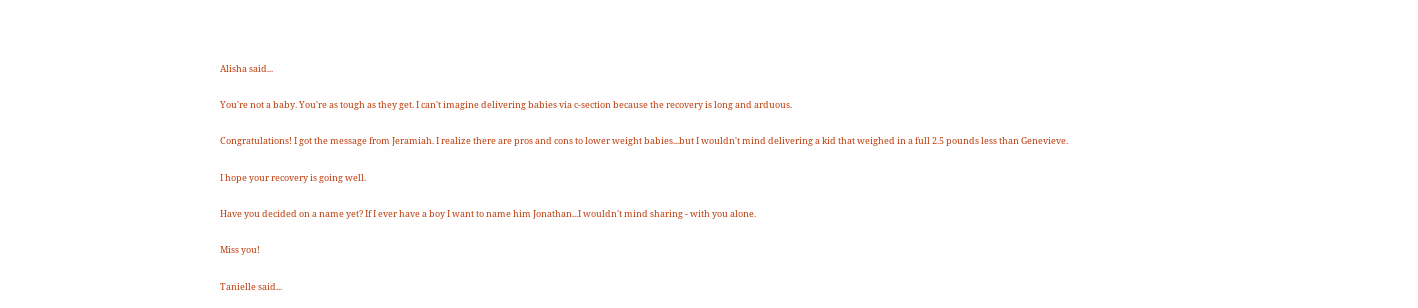Alisha said...

You're not a baby. You're as tough as they get. I can't imagine delivering babies via c-section because the recovery is long and arduous.

Congratulations! I got the message from Jeramiah. I realize there are pros and cons to lower weight babies...but I wouldn't mind delivering a kid that weighed in a full 2.5 pounds less than Genevieve.

I hope your recovery is going well.

Have you decided on a name yet? If I ever have a boy I want to name him Jonathan...I wouldn't mind sharing - with you alone.

Miss you!

Tanielle said...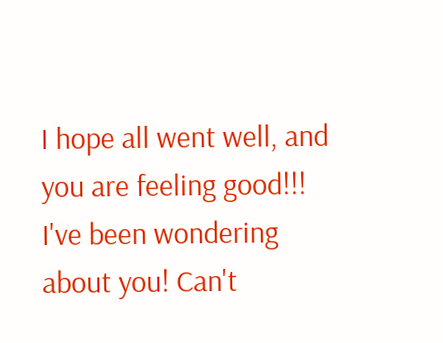I hope all went well, and you are feeling good!!! I've been wondering about you! Can't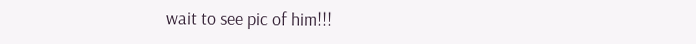wait to see pic of him!!!